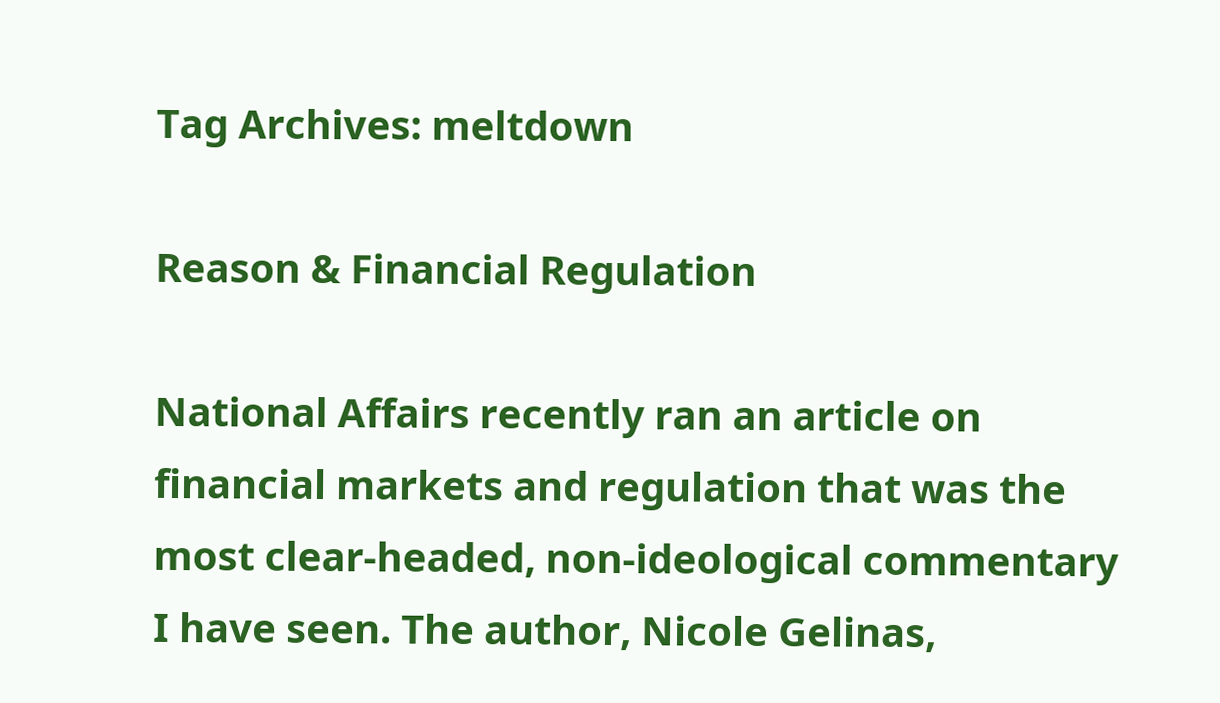Tag Archives: meltdown

Reason & Financial Regulation

National Affairs recently ran an article on financial markets and regulation that was the most clear-headed, non-ideological commentary I have seen. The author, Nicole Gelinas,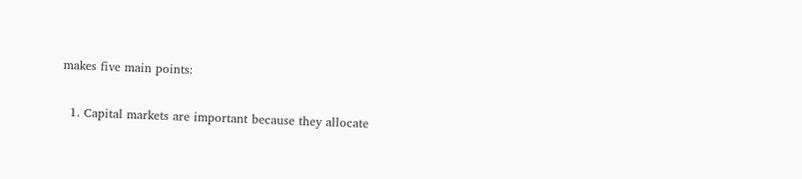makes five main points:

  1. Capital markets are important because they allocate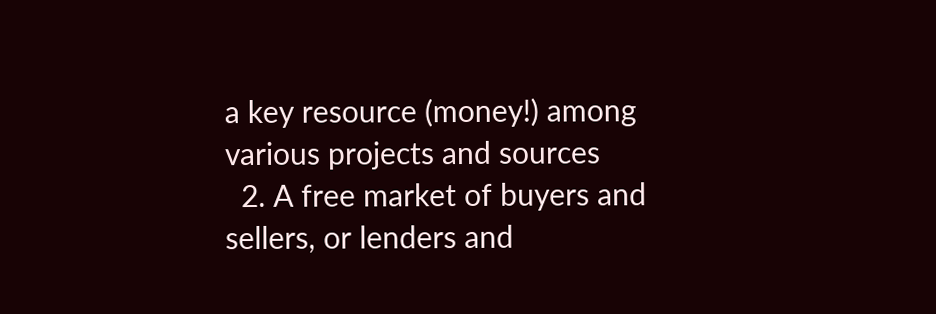a key resource (money!) among various projects and sources
  2. A free market of buyers and sellers, or lenders and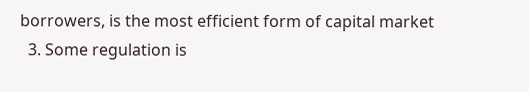borrowers, is the most efficient form of capital market
  3. Some regulation is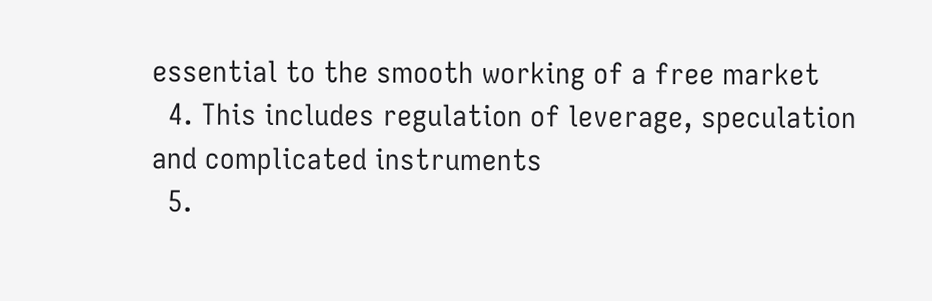essential to the smooth working of a free market
  4. This includes regulation of leverage, speculation and complicated instruments
  5.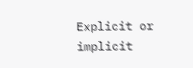Explicit or implicit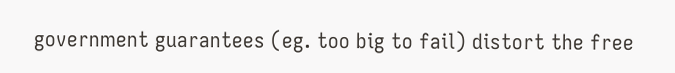government guarantees (eg. too big to fail) distort the free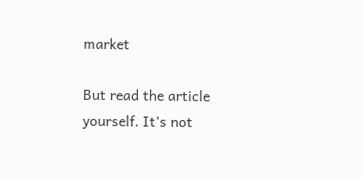market

But read the article yourself. It’s not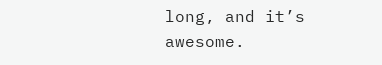long, and it’s awesome.